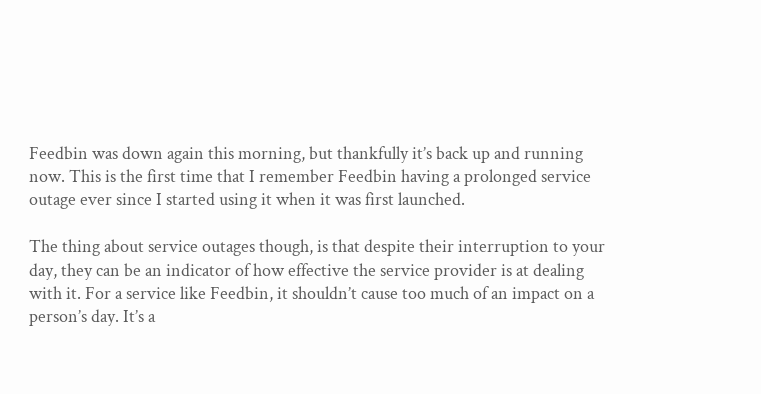Feedbin was down again this morning, but thankfully it’s back up and running now. This is the first time that I remember Feedbin having a prolonged service outage ever since I started using it when it was first launched.

The thing about service outages though, is that despite their interruption to your day, they can be an indicator of how effective the service provider is at dealing with it. For a service like Feedbin, it shouldn’t cause too much of an impact on a person’s day. It’s a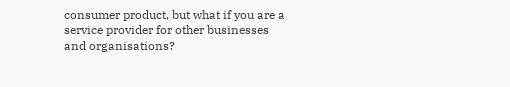consumer product, but what if you are a service provider for other businesses and organisations?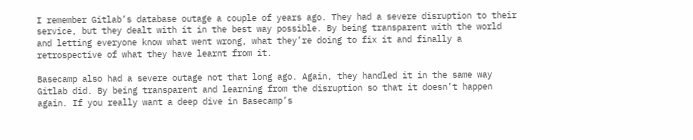I remember Gitlab’s database outage a couple of years ago. They had a severe disruption to their service, but they dealt with it in the best way possible. By being transparent with the world and letting everyone know what went wrong, what they’re doing to fix it and finally a retrospective of what they have learnt from it.

Basecamp also had a severe outage not that long ago. Again, they handled it in the same way Gitlab did. By being transparent and learning from the disruption so that it doesn’t happen again. If you really want a deep dive in Basecamp’s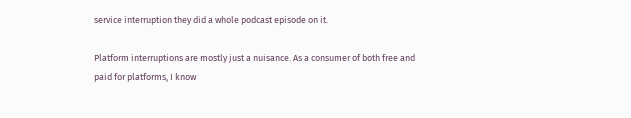service interruption they did a whole podcast episode on it.

Platform interruptions are mostly just a nuisance. As a consumer of both free and paid for platforms, I know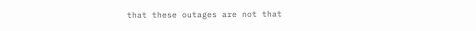that these outages are not that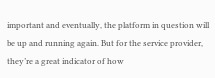important and eventually, the platform in question will be up and running again. But for the service provider, they’re a great indicator of how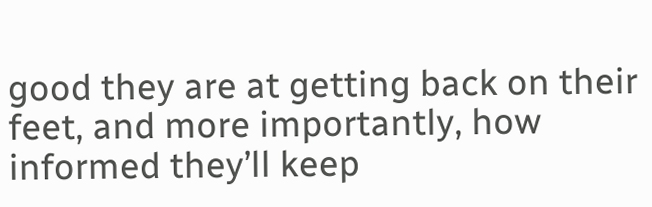good they are at getting back on their feet, and more importantly, how informed they’ll keep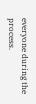everyone during the process.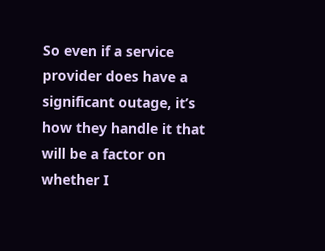So even if a service provider does have a significant outage, it’s how they handle it that will be a factor on whether I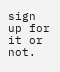sign up for it or not.